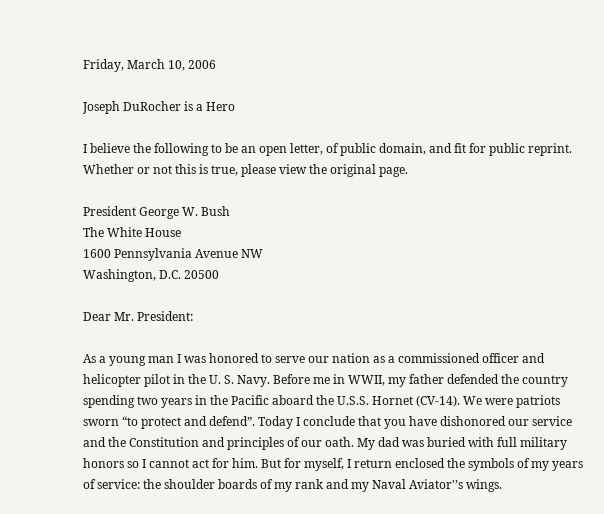Friday, March 10, 2006

Joseph DuRocher is a Hero

I believe the following to be an open letter, of public domain, and fit for public reprint. Whether or not this is true, please view the original page.

President George W. Bush
The White House
1600 Pennsylvania Avenue NW
Washington, D.C. 20500

Dear Mr. President:

As a young man I was honored to serve our nation as a commissioned officer and helicopter pilot in the U. S. Navy. Before me in WWII, my father defended the country spending two years in the Pacific aboard the U.S.S. Hornet (CV-14). We were patriots sworn “to protect and defend”. Today I conclude that you have dishonored our service and the Constitution and principles of our oath. My dad was buried with full military honors so I cannot act for him. But for myself, I return enclosed the symbols of my years of service: the shoulder boards of my rank and my Naval Aviator'’s wings.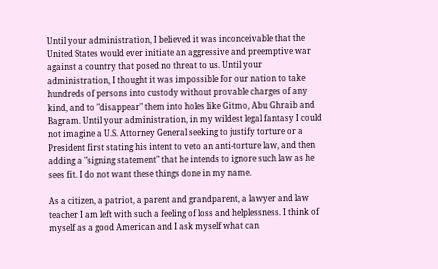Until your administration, I believed it was inconceivable that the United States would ever initiate an aggressive and preemptive war against a country that posed no threat to us. Until your administration, I thought it was impossible for our nation to take hundreds of persons into custody without provable charges of any kind, and to "disappear" them into holes like Gitmo, Abu Ghraib and Bagram. Until your administration, in my wildest legal fantasy I could not imagine a U.S. Attorney General seeking to justify torture or a President first stating his intent to veto an anti-torture law, and then adding a "signing statement" that he intends to ignore such law as he sees fit. I do not want these things done in my name.

As a citizen, a patriot, a parent and grandparent, a lawyer and law teacher I am left with such a feeling of loss and helplessness. I think of myself as a good American and I ask myself what can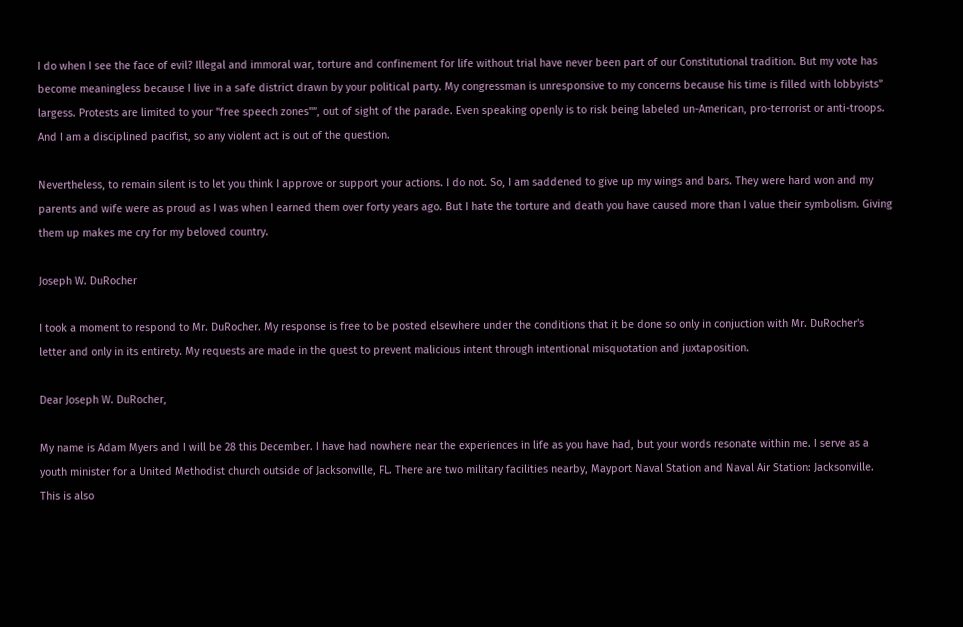I do when I see the face of evil? Illegal and immoral war, torture and confinement for life without trial have never been part of our Constitutional tradition. But my vote has become meaningless because I live in a safe district drawn by your political party. My congressman is unresponsive to my concerns because his time is filled with lobbyists'’ largess. Protests are limited to your "free speech zones"”, out of sight of the parade. Even speaking openly is to risk being labeled un-American, pro-terrorist or anti-troops. And I am a disciplined pacifist, so any violent act is out of the question.

Nevertheless, to remain silent is to let you think I approve or support your actions. I do not. So, I am saddened to give up my wings and bars. They were hard won and my parents and wife were as proud as I was when I earned them over forty years ago. But I hate the torture and death you have caused more than I value their symbolism. Giving them up makes me cry for my beloved country.

Joseph W. DuRocher

I took a moment to respond to Mr. DuRocher. My response is free to be posted elsewhere under the conditions that it be done so only in conjuction with Mr. DuRocher's letter and only in its entirety. My requests are made in the quest to prevent malicious intent through intentional misquotation and juxtaposition.

Dear Joseph W. DuRocher,

My name is Adam Myers and I will be 28 this December. I have had nowhere near the experiences in life as you have had, but your words resonate within me. I serve as a youth minister for a United Methodist church outside of Jacksonville, FL. There are two military facilities nearby, Mayport Naval Station and Naval Air Station: Jacksonville. This is also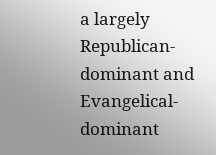a largely Republican-dominant and Evangelical-dominant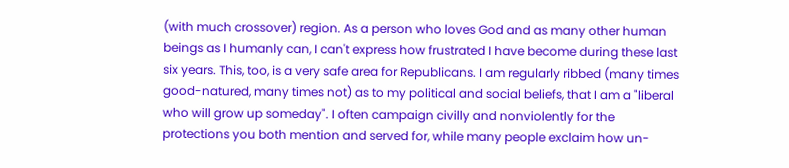(with much crossover) region. As a person who loves God and as many other human beings as I humanly can, I can't express how frustrated I have become during these last six years. This, too, is a very safe area for Republicans. I am regularly ribbed (many times good-natured, many times not) as to my political and social beliefs, that I am a "liberal who will grow up someday". I often campaign civilly and nonviolently for the protections you both mention and served for, while many people exclaim how un-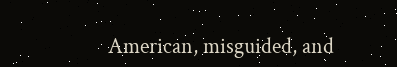American, misguided, and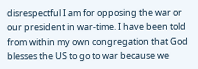disrespectful I am for opposing the war or our president in war-time. I have been told from within my own congregation that God blesses the US to go to war because we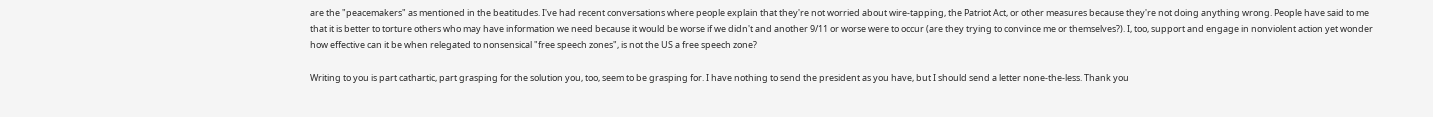are the "peacemakers" as mentioned in the beatitudes. I've had recent conversations where people explain that they're not worried about wire-tapping, the Patriot Act, or other measures because they're not doing anything wrong. People have said to me that it is better to torture others who may have information we need because it would be worse if we didn't and another 9/11 or worse were to occur (are they trying to convince me or themselves?). I, too, support and engage in nonviolent action yet wonder how effective can it be when relegated to nonsensical "free speech zones", is not the US a free speech zone?

Writing to you is part cathartic, part grasping for the solution you, too, seem to be grasping for. I have nothing to send the president as you have, but I should send a letter none-the-less. Thank you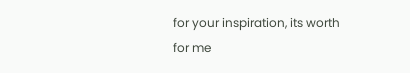for your inspiration, its worth for me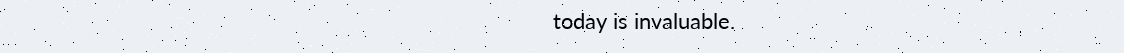today is invaluable.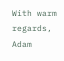With warm regards,
Adam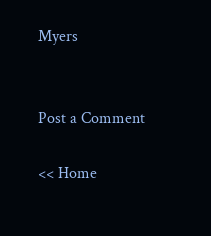Myers


Post a Comment

<< Home